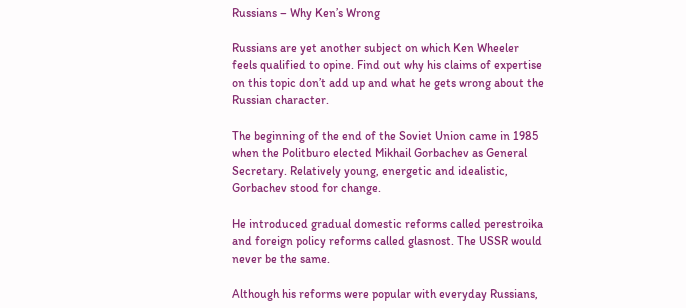Russians – Why Ken’s Wrong

Russians are yet another subject on which Ken Wheeler feels qualified to opine. Find out why his claims of expertise on this topic don’t add up and what he gets wrong about the Russian character.

The beginning of the end of the Soviet Union came in 1985 when the Politburo elected Mikhail Gorbachev as General Secretary. Relatively young, energetic and idealistic, Gorbachev stood for change.

He introduced gradual domestic reforms called perestroika and foreign policy reforms called glasnost. The USSR would never be the same.

Although his reforms were popular with everyday Russians,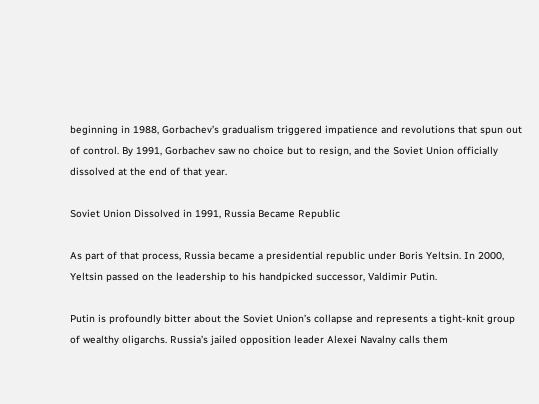beginning in 1988, Gorbachev’s gradualism triggered impatience and revolutions that spun out of control. By 1991, Gorbachev saw no choice but to resign, and the Soviet Union officially dissolved at the end of that year.

Soviet Union Dissolved in 1991, Russia Became Republic

As part of that process, Russia became a presidential republic under Boris Yeltsin. In 2000, Yeltsin passed on the leadership to his handpicked successor, Valdimir Putin.

Putin is profoundly bitter about the Soviet Union’s collapse and represents a tight-knit group of wealthy oligarchs. Russia’s jailed opposition leader Alexei Navalny calls them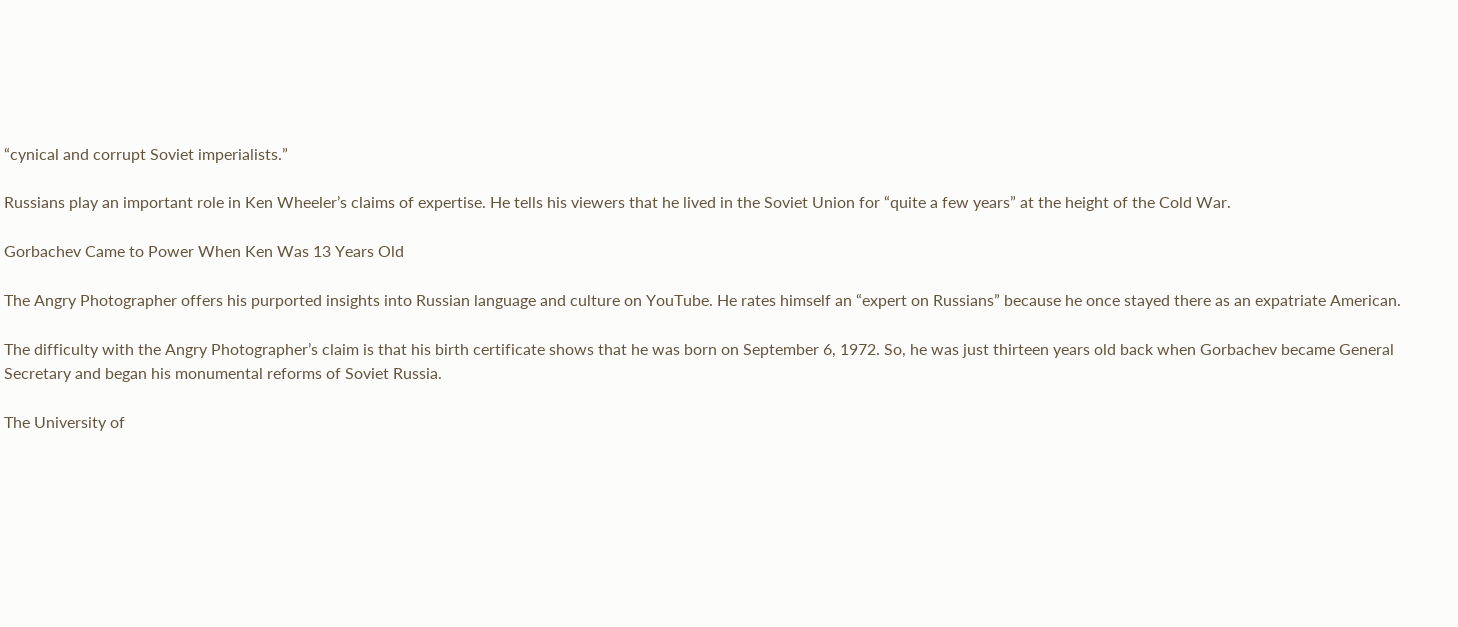“cynical and corrupt Soviet imperialists.”

Russians play an important role in Ken Wheeler’s claims of expertise. He tells his viewers that he lived in the Soviet Union for “quite a few years” at the height of the Cold War.

Gorbachev Came to Power When Ken Was 13 Years Old

The Angry Photographer offers his purported insights into Russian language and culture on YouTube. He rates himself an “expert on Russians” because he once stayed there as an expatriate American.

The difficulty with the Angry Photographer’s claim is that his birth certificate shows that he was born on September 6, 1972. So, he was just thirteen years old back when Gorbachev became General Secretary and began his monumental reforms of Soviet Russia.

The University of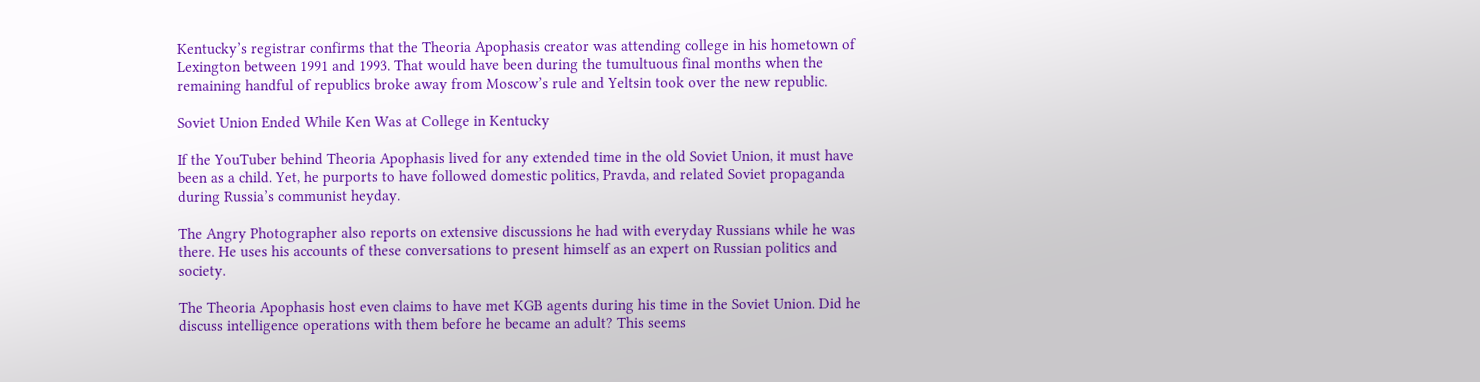Kentucky’s registrar confirms that the Theoria Apophasis creator was attending college in his hometown of Lexington between 1991 and 1993. That would have been during the tumultuous final months when the remaining handful of republics broke away from Moscow’s rule and Yeltsin took over the new republic.

Soviet Union Ended While Ken Was at College in Kentucky

If the YouTuber behind Theoria Apophasis lived for any extended time in the old Soviet Union, it must have been as a child. Yet, he purports to have followed domestic politics, Pravda, and related Soviet propaganda during Russia’s communist heyday.

The Angry Photographer also reports on extensive discussions he had with everyday Russians while he was there. He uses his accounts of these conversations to present himself as an expert on Russian politics and society.

The Theoria Apophasis host even claims to have met KGB agents during his time in the Soviet Union. Did he discuss intelligence operations with them before he became an adult? This seems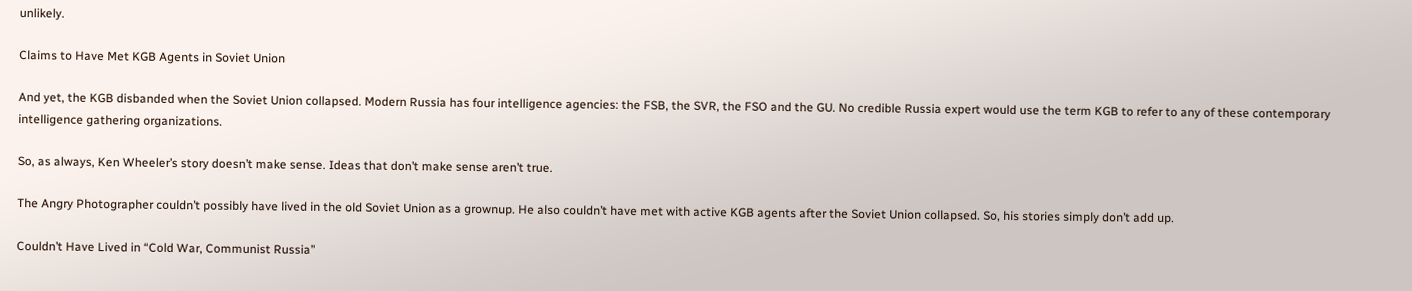unlikely.

Claims to Have Met KGB Agents in Soviet Union

And yet, the KGB disbanded when the Soviet Union collapsed. Modern Russia has four intelligence agencies: the FSB, the SVR, the FSO and the GU. No credible Russia expert would use the term KGB to refer to any of these contemporary intelligence gathering organizations.

So, as always, Ken Wheeler’s story doesn’t make sense. Ideas that don’t make sense aren’t true.

The Angry Photographer couldn’t possibly have lived in the old Soviet Union as a grownup. He also couldn’t have met with active KGB agents after the Soviet Union collapsed. So, his stories simply don’t add up.

Couldn’t Have Lived in “Cold War, Communist Russia”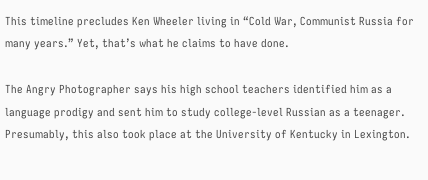This timeline precludes Ken Wheeler living in “Cold War, Communist Russia for many years.” Yet, that’s what he claims to have done.

The Angry Photographer says his high school teachers identified him as a language prodigy and sent him to study college-level Russian as a teenager. Presumably, this also took place at the University of Kentucky in Lexington.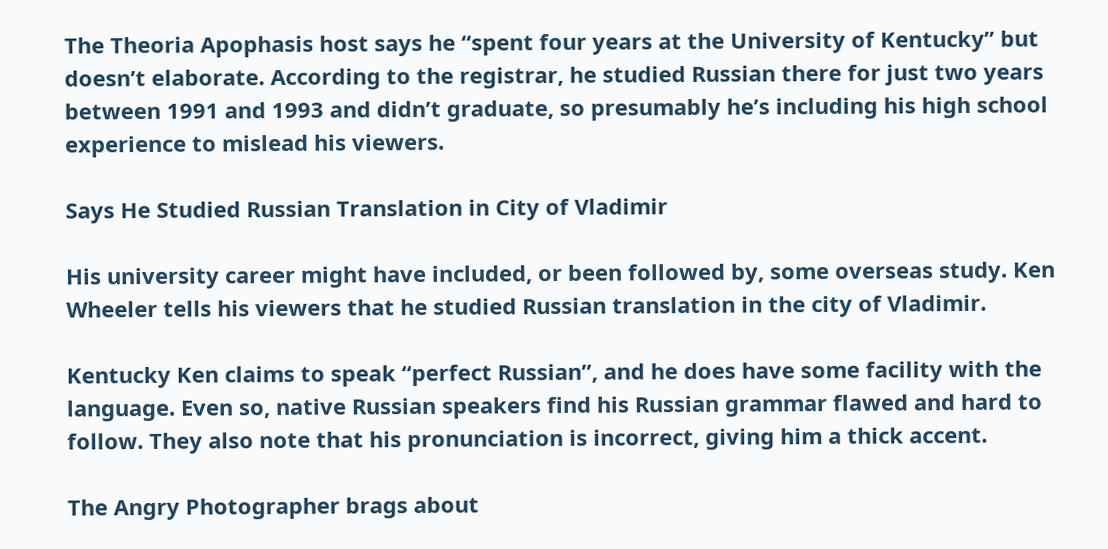The Theoria Apophasis host says he “spent four years at the University of Kentucky” but doesn’t elaborate. According to the registrar, he studied Russian there for just two years between 1991 and 1993 and didn’t graduate, so presumably he’s including his high school experience to mislead his viewers.

Says He Studied Russian Translation in City of Vladimir

His university career might have included, or been followed by, some overseas study. Ken Wheeler tells his viewers that he studied Russian translation in the city of Vladimir.

Kentucky Ken claims to speak “perfect Russian”, and he does have some facility with the language. Even so, native Russian speakers find his Russian grammar flawed and hard to follow. They also note that his pronunciation is incorrect, giving him a thick accent.

The Angry Photographer brags about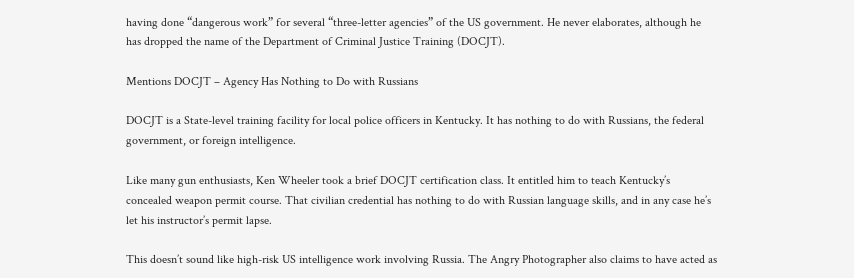having done “dangerous work” for several “three-letter agencies” of the US government. He never elaborates, although he has dropped the name of the Department of Criminal Justice Training (DOCJT).

Mentions DOCJT – Agency Has Nothing to Do with Russians

DOCJT is a State-level training facility for local police officers in Kentucky. It has nothing to do with Russians, the federal government, or foreign intelligence.

Like many gun enthusiasts, Ken Wheeler took a brief DOCJT certification class. It entitled him to teach Kentucky’s concealed weapon permit course. That civilian credential has nothing to do with Russian language skills, and in any case he’s let his instructor’s permit lapse.

This doesn’t sound like high-risk US intelligence work involving Russia. The Angry Photographer also claims to have acted as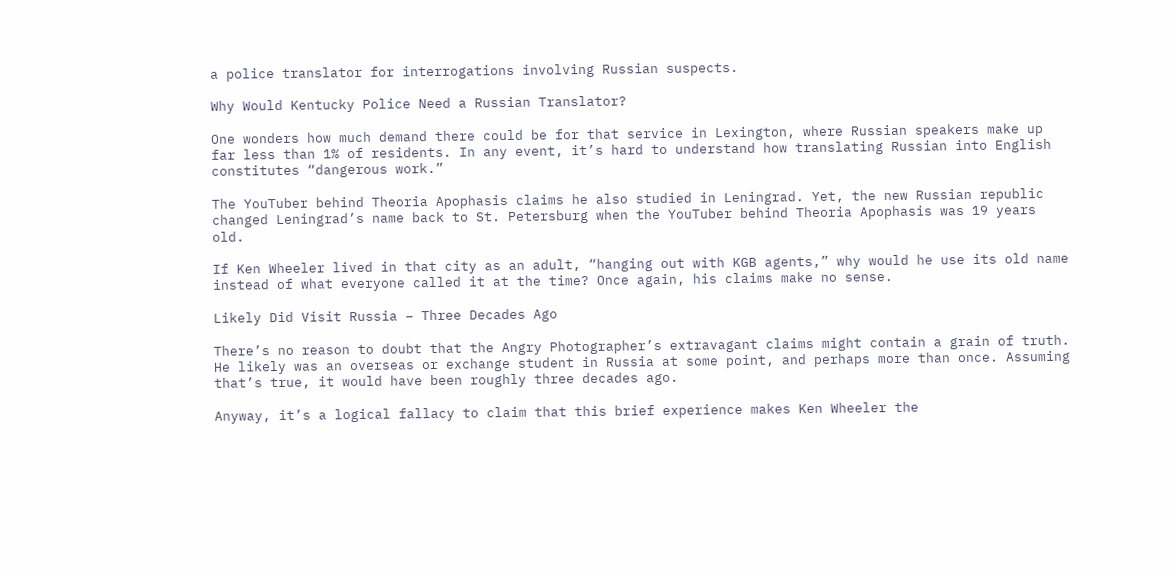a police translator for interrogations involving Russian suspects.

Why Would Kentucky Police Need a Russian Translator?

One wonders how much demand there could be for that service in Lexington, where Russian speakers make up far less than 1% of residents. In any event, it’s hard to understand how translating Russian into English constitutes “dangerous work.”

The YouTuber behind Theoria Apophasis claims he also studied in Leningrad. Yet, the new Russian republic changed Leningrad’s name back to St. Petersburg when the YouTuber behind Theoria Apophasis was 19 years old.

If Ken Wheeler lived in that city as an adult, “hanging out with KGB agents,” why would he use its old name instead of what everyone called it at the time? Once again, his claims make no sense.

Likely Did Visit Russia – Three Decades Ago

There’s no reason to doubt that the Angry Photographer’s extravagant claims might contain a grain of truth. He likely was an overseas or exchange student in Russia at some point, and perhaps more than once. Assuming that’s true, it would have been roughly three decades ago.

Anyway, it’s a logical fallacy to claim that this brief experience makes Ken Wheeler the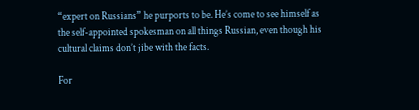“expert on Russians” he purports to be. He’s come to see himself as the self-appointed spokesman on all things Russian, even though his cultural claims don’t jibe with the facts.

For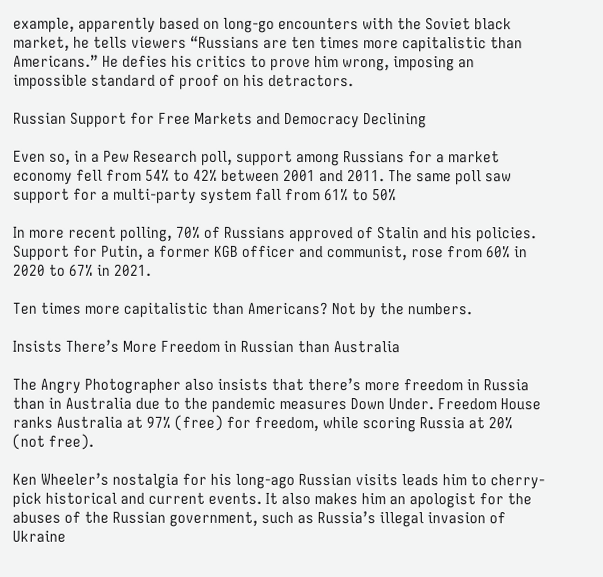example, apparently based on long-go encounters with the Soviet black market, he tells viewers “Russians are ten times more capitalistic than Americans.” He defies his critics to prove him wrong, imposing an impossible standard of proof on his detractors.

Russian Support for Free Markets and Democracy Declining

Even so, in a Pew Research poll, support among Russians for a market economy fell from 54% to 42% between 2001 and 2011. The same poll saw support for a multi-party system fall from 61% to 50%

In more recent polling, 70% of Russians approved of Stalin and his policies. Support for Putin, a former KGB officer and communist, rose from 60% in 2020 to 67% in 2021.

Ten times more capitalistic than Americans? Not by the numbers.

Insists There’s More Freedom in Russian than Australia

The Angry Photographer also insists that there’s more freedom in Russia than in Australia due to the pandemic measures Down Under. Freedom House ranks Australia at 97% (free) for freedom, while scoring Russia at 20% (not free).

Ken Wheeler’s nostalgia for his long-ago Russian visits leads him to cherry-pick historical and current events. It also makes him an apologist for the abuses of the Russian government, such as Russia’s illegal invasion of Ukraine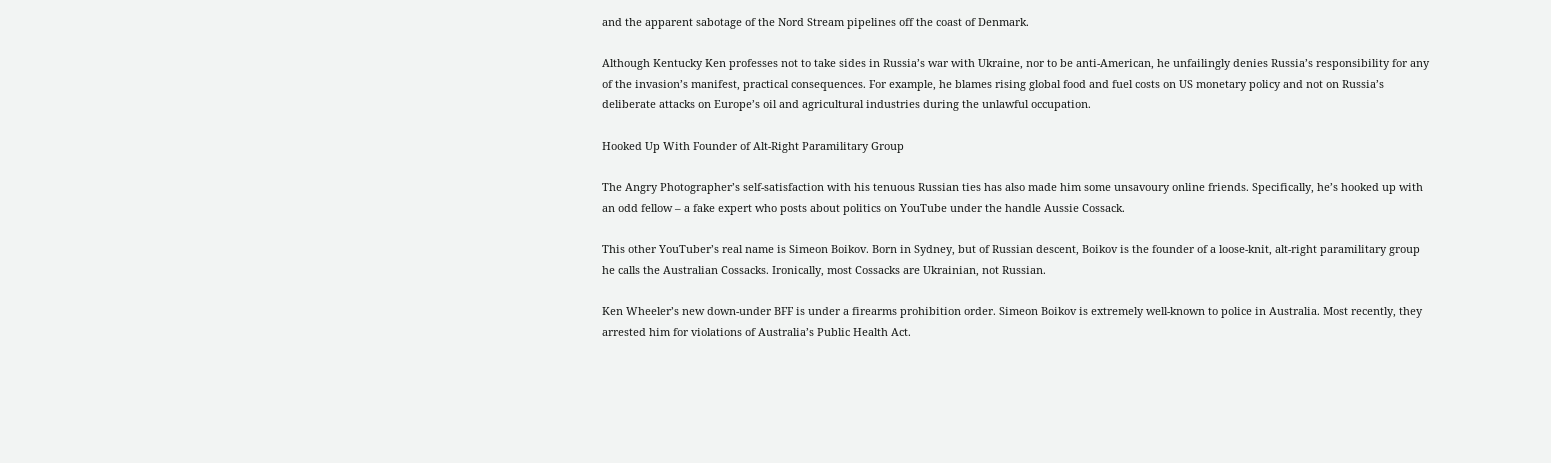and the apparent sabotage of the Nord Stream pipelines off the coast of Denmark.

Although Kentucky Ken professes not to take sides in Russia’s war with Ukraine, nor to be anti-American, he unfailingly denies Russia’s responsibility for any of the invasion’s manifest, practical consequences. For example, he blames rising global food and fuel costs on US monetary policy and not on Russia’s deliberate attacks on Europe’s oil and agricultural industries during the unlawful occupation.

Hooked Up With Founder of Alt-Right Paramilitary Group

The Angry Photographer’s self-satisfaction with his tenuous Russian ties has also made him some unsavoury online friends. Specifically, he’s hooked up with an odd fellow – a fake expert who posts about politics on YouTube under the handle Aussie Cossack.

This other YouTuber’s real name is Simeon Boikov. Born in Sydney, but of Russian descent, Boikov is the founder of a loose-knit, alt-right paramilitary group he calls the Australian Cossacks. Ironically, most Cossacks are Ukrainian, not Russian.

Ken Wheeler’s new down-under BFF is under a firearms prohibition order. Simeon Boikov is extremely well-known to police in Australia. Most recently, they arrested him for violations of Australia’s Public Health Act.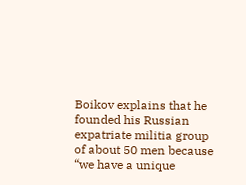Boikov explains that he founded his Russian expatriate militia group of about 50 men because “we have a unique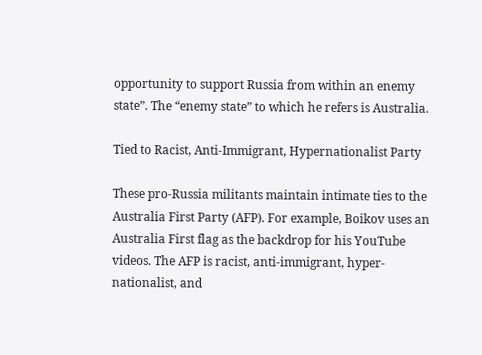opportunity to support Russia from within an enemy state”. The “enemy state” to which he refers is Australia.

Tied to Racist, Anti-Immigrant, Hypernationalist Party

These pro-Russia militants maintain intimate ties to the Australia First Party (AFP). For example, Boikov uses an Australia First flag as the backdrop for his YouTube videos. The AFP is racist, anti-immigrant, hyper-nationalist, and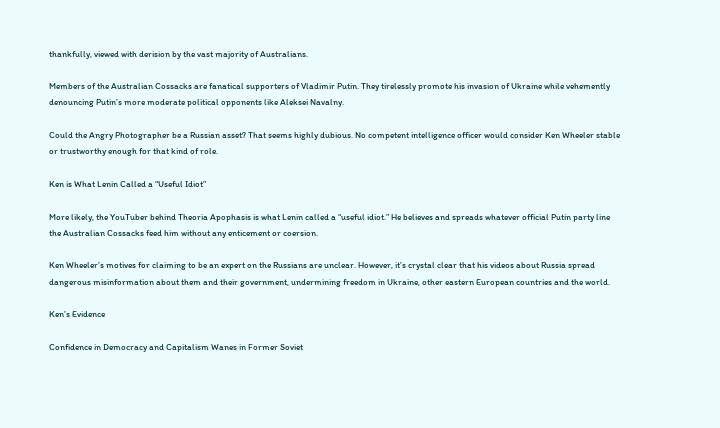thankfully, viewed with derision by the vast majority of Australians.

Members of the Australian Cossacks are fanatical supporters of Vladimir Putin. They tirelessly promote his invasion of Ukraine while vehemently denouncing Putin’s more moderate political opponents like Aleksei Navalny.

Could the Angry Photographer be a Russian asset? That seems highly dubious. No competent intelligence officer would consider Ken Wheeler stable or trustworthy enough for that kind of role.

Ken is What Lenin Called a “Useful Idiot”

More likely, the YouTuber behind Theoria Apophasis is what Lenin called a “useful idiot.” He believes and spreads whatever official Putin party line the Australian Cossacks feed him without any enticement or coersion.

Ken Wheeler’s motives for claiming to be an expert on the Russians are unclear. However, it’s crystal clear that his videos about Russia spread dangerous misinformation about them and their government, undermining freedom in Ukraine, other eastern European countries and the world.

Ken’s Evidence

Confidence in Democracy and Capitalism Wanes in Former Soviet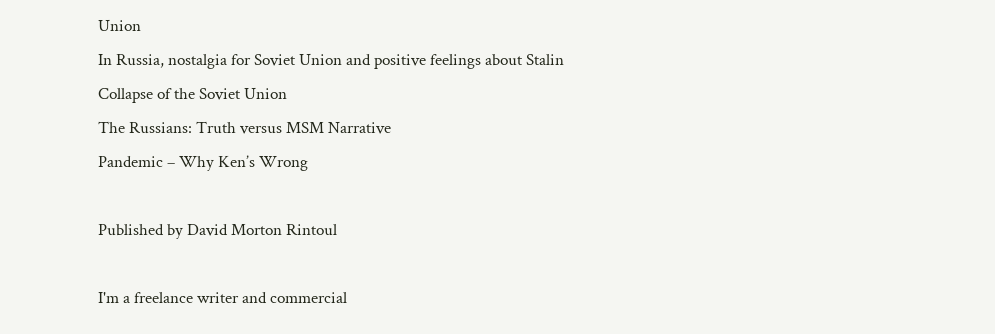Union
In Russia, nostalgia for Soviet Union and positive feelings about Stalin
Collapse of the Soviet Union
The Russians: Truth versus MSM Narrative
Pandemic – Why Ken’s Wrong

Published by David Morton Rintoul

I'm a freelance writer and commercial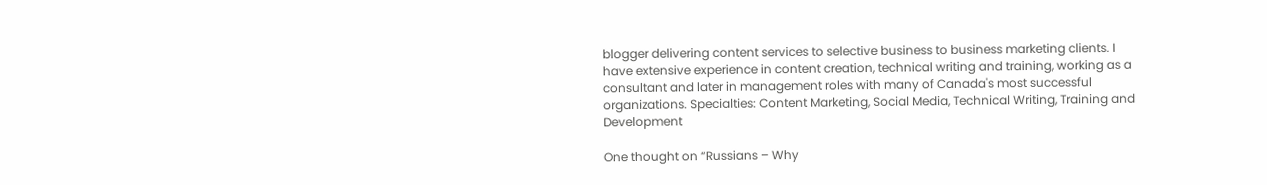blogger delivering content services to selective business to business marketing clients. I have extensive experience in content creation, technical writing and training, working as a consultant and later in management roles with many of Canada's most successful organizations. Specialties: Content Marketing, Social Media, Technical Writing, Training and Development

One thought on “Russians – Why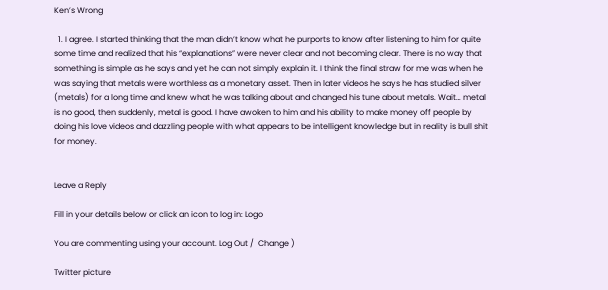Ken’s Wrong

  1. I agree. I started thinking that the man didn’t know what he purports to know after listening to him for quite some time and realized that his “explanations” were never clear and not becoming clear. There is no way that something is simple as he says and yet he can not simply explain it. I think the final straw for me was when he was saying that metals were worthless as a monetary asset. Then in later videos he says he has studied silver (metals) for a long time and knew what he was talking about and changed his tune about metals. Wait… metal is no good, then suddenly, metal is good. I have awoken to him and his ability to make money off people by doing his love videos and dazzling people with what appears to be intelligent knowledge but in reality is bull shit for money.


Leave a Reply

Fill in your details below or click an icon to log in: Logo

You are commenting using your account. Log Out /  Change )

Twitter picture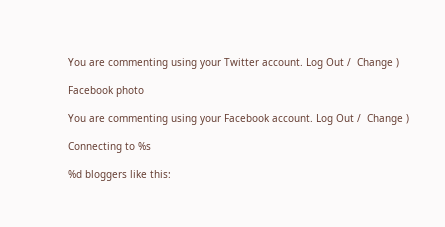You are commenting using your Twitter account. Log Out /  Change )

Facebook photo

You are commenting using your Facebook account. Log Out /  Change )

Connecting to %s

%d bloggers like this: